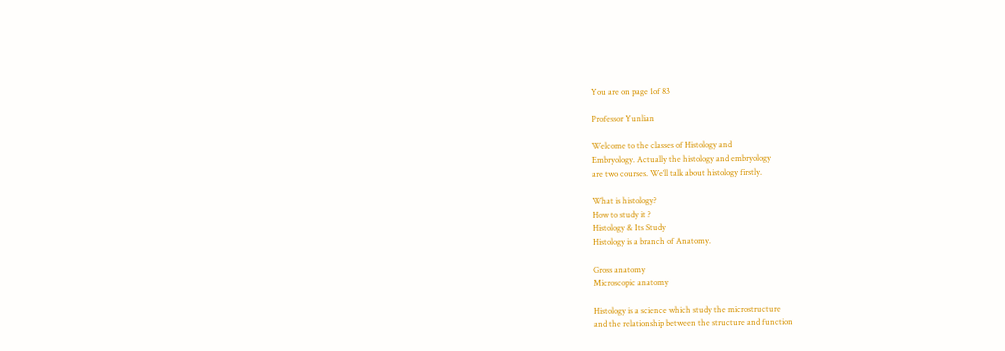You are on page 1of 83

Professor Yunlian

Welcome to the classes of Histology and
Embryology. Actually the histology and embryology
are two courses. We′ll talk about histology firstly.

What is histology?
How to study it ?
Histology & Its Study
Histology is a branch of Anatomy.

Gross anatomy
Microscopic anatomy

Histology is a science which study the microstructure
and the relationship between the structure and function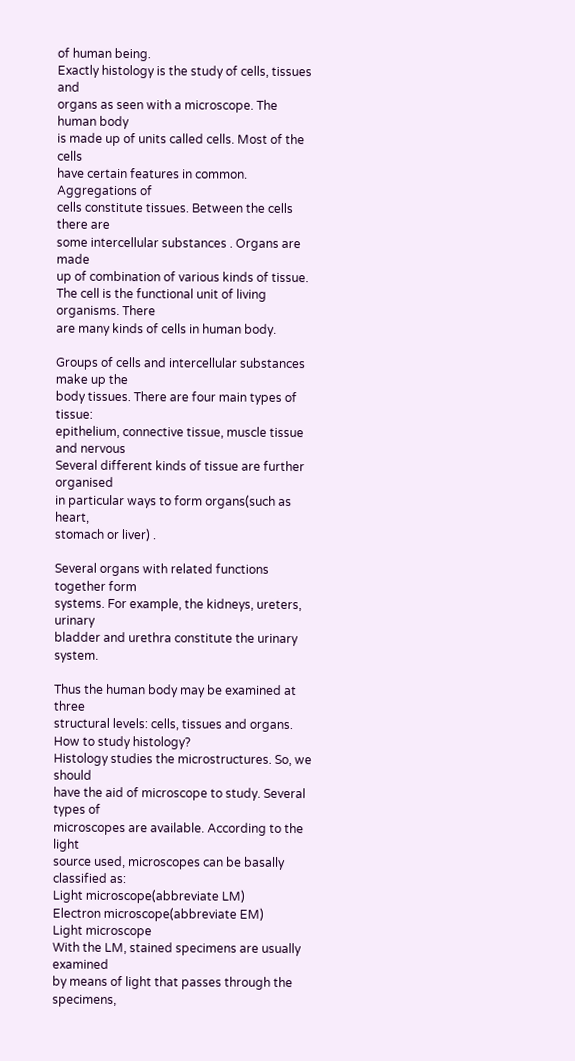of human being.
Exactly histology is the study of cells, tissues and
organs as seen with a microscope. The human body
is made up of units called cells. Most of the cells
have certain features in common. Aggregations of
cells constitute tissues. Between the cells there are
some intercellular substances . Organs are made
up of combination of various kinds of tissue.
The cell is the functional unit of living organisms. There
are many kinds of cells in human body.

Groups of cells and intercellular substances make up the
body tissues. There are four main types of tissue:
epithelium, connective tissue, muscle tissue and nervous
Several different kinds of tissue are further organised
in particular ways to form organs(such as heart,
stomach or liver) .

Several organs with related functions together form
systems. For example, the kidneys, ureters, urinary
bladder and urethra constitute the urinary system.

Thus the human body may be examined at three
structural levels: cells, tissues and organs.
How to study histology?
Histology studies the microstructures. So, we should
have the aid of microscope to study. Several types of
microscopes are available. According to the light
source used, microscopes can be basally classified as:
Light microscope(abbreviate LM)
Electron microscope(abbreviate EM)
Light microscope
With the LM, stained specimens are usually examined
by means of light that passes through the specimens,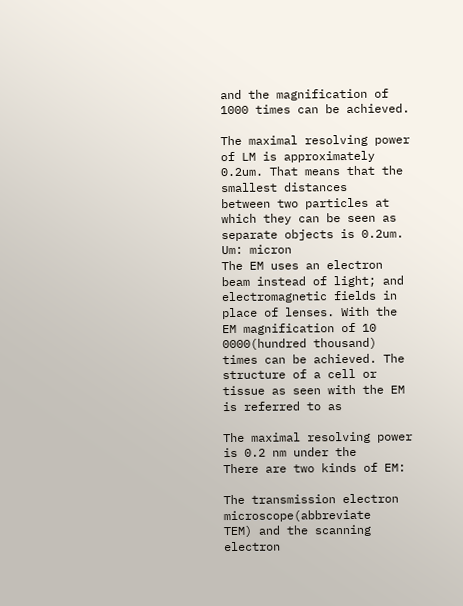and the magnification of 1000 times can be achieved.

The maximal resolving power of LM is approximately
0.2um. That means that the smallest distances
between two particles at which they can be seen as
separate objects is 0.2um.
Um: micron
The EM uses an electron beam instead of light; and
electromagnetic fields in place of lenses. With the
EM magnification of 10 0000(hundred thousand)
times can be achieved. The structure of a cell or
tissue as seen with the EM is referred to as

The maximal resolving power is 0.2 nm under the
There are two kinds of EM:

The transmission electron microscope(abbreviate
TEM) and the scanning electron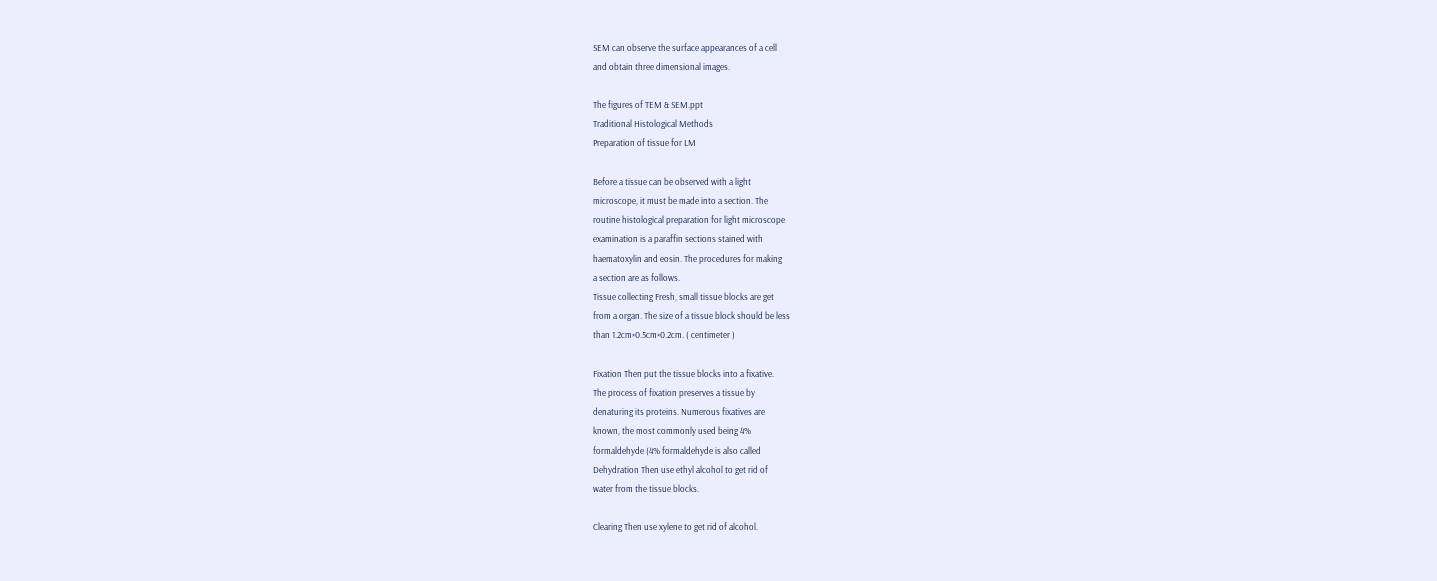SEM can observe the surface appearances of a cell
and obtain three dimensional images.

The figures of TEM & SEM.ppt
Traditional Histological Methods
Preparation of tissue for LM

Before a tissue can be observed with a light
microscope, it must be made into a section. The
routine histological preparation for light microscope
examination is a paraffin sections stained with
haematoxylin and eosin. The procedures for making
a section are as follows.
Tissue collecting Fresh, small tissue blocks are get
from a organ. The size of a tissue block should be less
than 1.2cm×0.5cm×0.2cm. ( centimeter )

Fixation Then put the tissue blocks into a fixative.
The process of fixation preserves a tissue by
denaturing its proteins. Numerous fixatives are
known, the most commonly used being 4%
formaldehyde (4% formaldehyde is also called
Dehydration Then use ethyl alcohol to get rid of
water from the tissue blocks.

Clearing Then use xylene to get rid of alcohol.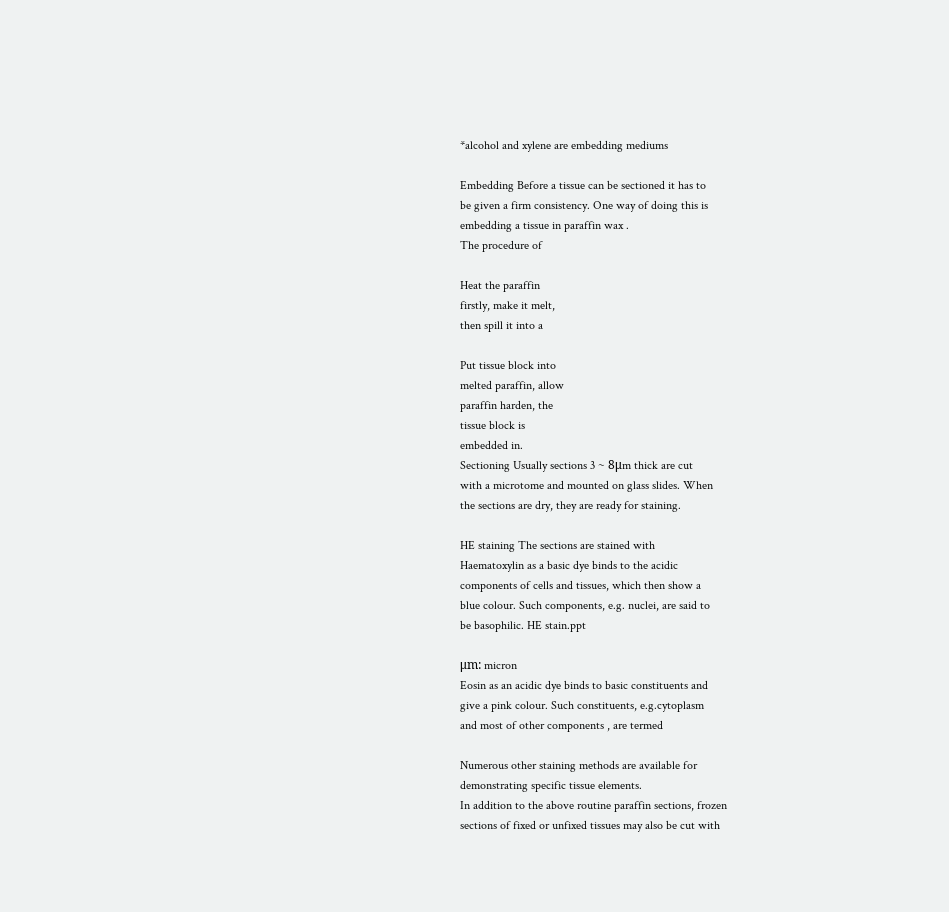*alcohol and xylene are embedding mediums

Embedding Before a tissue can be sectioned it has to
be given a firm consistency. One way of doing this is
embedding a tissue in paraffin wax .
The procedure of

Heat the paraffin
firstly, make it melt,
then spill it into a

Put tissue block into
melted paraffin, allow
paraffin harden, the
tissue block is
embedded in.
Sectioning Usually sections 3 ~ 8μm thick are cut
with a microtome and mounted on glass slides. When
the sections are dry, they are ready for staining.

HE staining The sections are stained with
Haematoxylin as a basic dye binds to the acidic
components of cells and tissues, which then show a
blue colour. Such components, e.g. nuclei, are said to
be basophilic. HE stain.ppt

μm: micron
Eosin as an acidic dye binds to basic constituents and
give a pink colour. Such constituents, e.g.cytoplasm
and most of other components , are termed

Numerous other staining methods are available for
demonstrating specific tissue elements.
In addition to the above routine paraffin sections, frozen
sections of fixed or unfixed tissues may also be cut with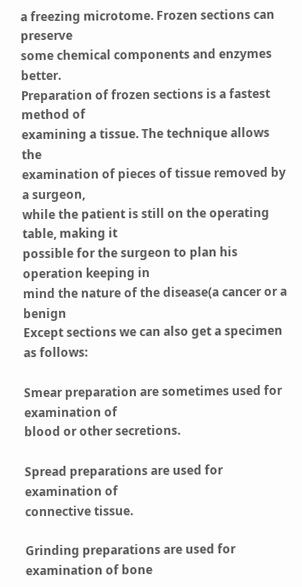a freezing microtome. Frozen sections can preserve
some chemical components and enzymes better.
Preparation of frozen sections is a fastest method of
examining a tissue. The technique allows the
examination of pieces of tissue removed by a surgeon,
while the patient is still on the operating table, making it
possible for the surgeon to plan his operation keeping in
mind the nature of the disease(a cancer or a benign
Except sections we can also get a specimen as follows:

Smear preparation are sometimes used for examination of
blood or other secretions.

Spread preparations are used for examination of
connective tissue.

Grinding preparations are used for examination of bone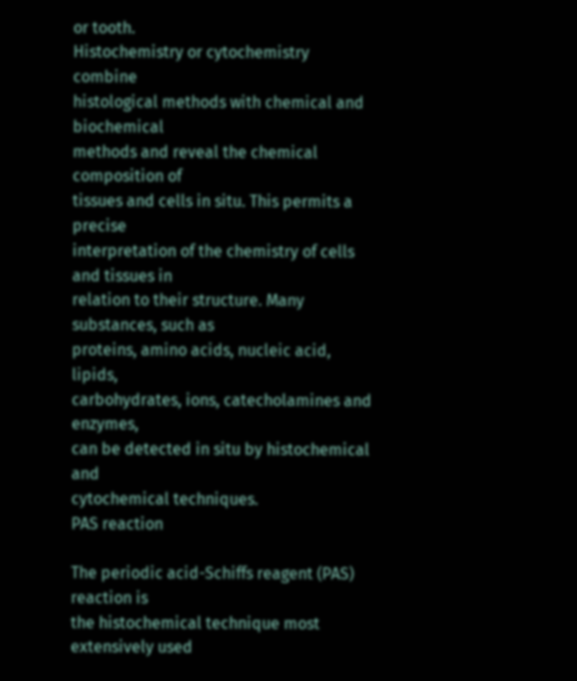or tooth.
Histochemistry or cytochemistry combine
histological methods with chemical and biochemical
methods and reveal the chemical composition of
tissues and cells in situ. This permits a precise
interpretation of the chemistry of cells and tissues in
relation to their structure. Many substances, such as
proteins, amino acids, nucleic acid, lipids,
carbohydrates, ions, catecholamines and enzymes,
can be detected in situ by histochemical and
cytochemical techniques.
PAS reaction

The periodic acid-Schiffs reagent (PAS) reaction is
the histochemical technique most extensively used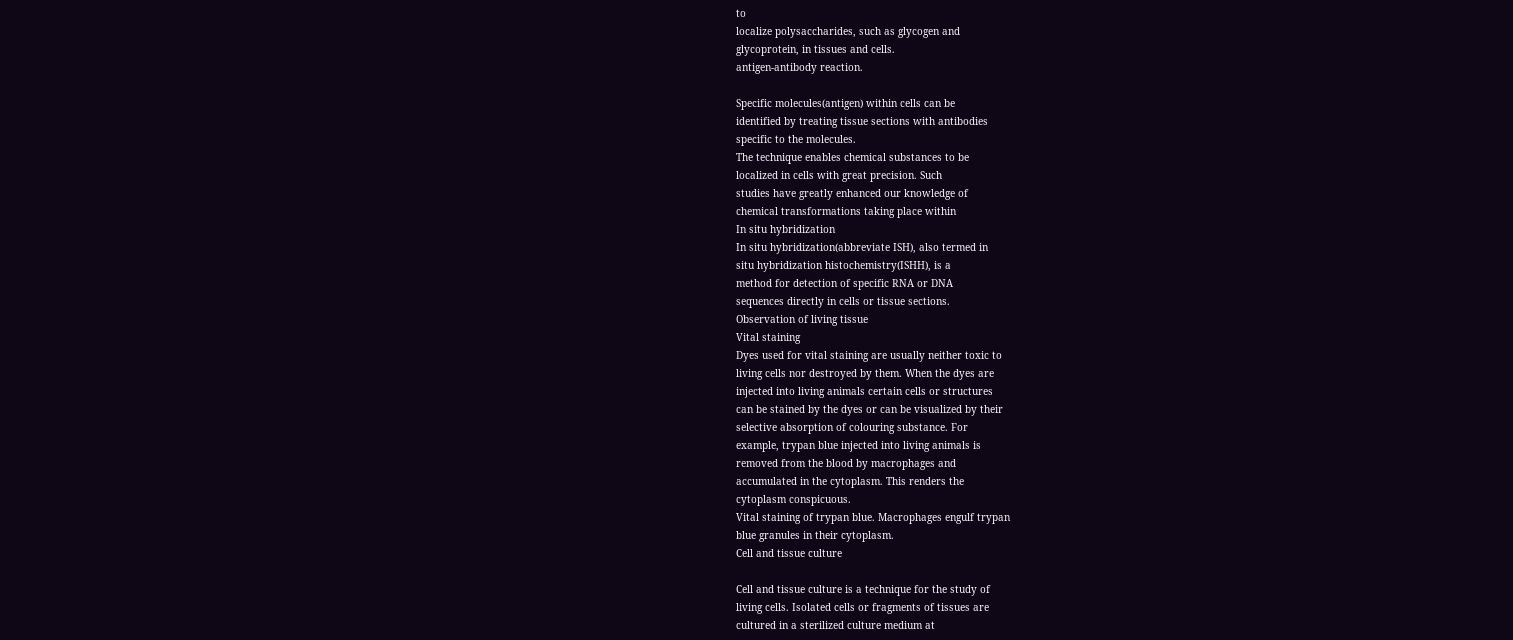to
localize polysaccharides, such as glycogen and
glycoprotein, in tissues and cells.
antigen-antibody reaction.

Specific molecules(antigen) within cells can be
identified by treating tissue sections with antibodies
specific to the molecules.
The technique enables chemical substances to be
localized in cells with great precision. Such
studies have greatly enhanced our knowledge of
chemical transformations taking place within
In situ hybridization
In situ hybridization(abbreviate ISH), also termed in
situ hybridization histochemistry(ISHH), is a
method for detection of specific RNA or DNA
sequences directly in cells or tissue sections.
Observation of living tissue
Vital staining
Dyes used for vital staining are usually neither toxic to
living cells nor destroyed by them. When the dyes are
injected into living animals certain cells or structures
can be stained by the dyes or can be visualized by their
selective absorption of colouring substance. For
example, trypan blue injected into living animals is
removed from the blood by macrophages and
accumulated in the cytoplasm. This renders the
cytoplasm conspicuous.
Vital staining of trypan blue. Macrophages engulf trypan
blue granules in their cytoplasm.
Cell and tissue culture

Cell and tissue culture is a technique for the study of
living cells. Isolated cells or fragments of tissues are
cultured in a sterilized culture medium at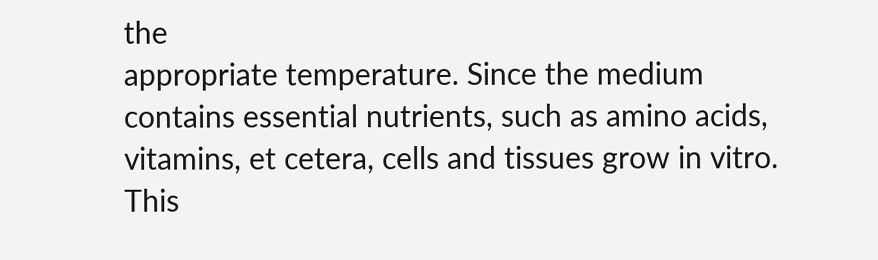the
appropriate temperature. Since the medium
contains essential nutrients, such as amino acids,
vitamins, et cetera, cells and tissues grow in vitro.
This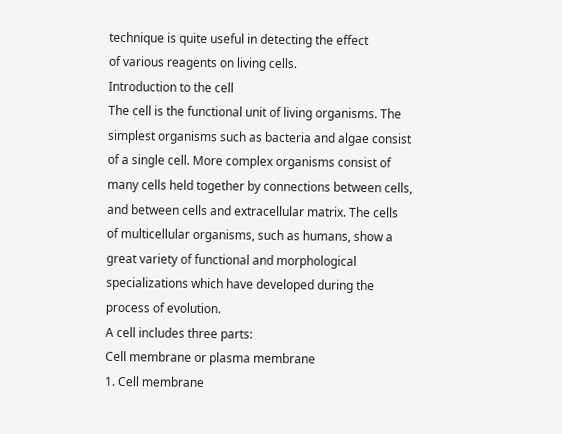technique is quite useful in detecting the effect
of various reagents on living cells.
Introduction to the cell
The cell is the functional unit of living organisms. The
simplest organisms such as bacteria and algae consist
of a single cell. More complex organisms consist of
many cells held together by connections between cells,
and between cells and extracellular matrix. The cells
of multicellular organisms, such as humans, show a
great variety of functional and morphological
specializations which have developed during the
process of evolution.
A cell includes three parts:
Cell membrane or plasma membrane
1. Cell membrane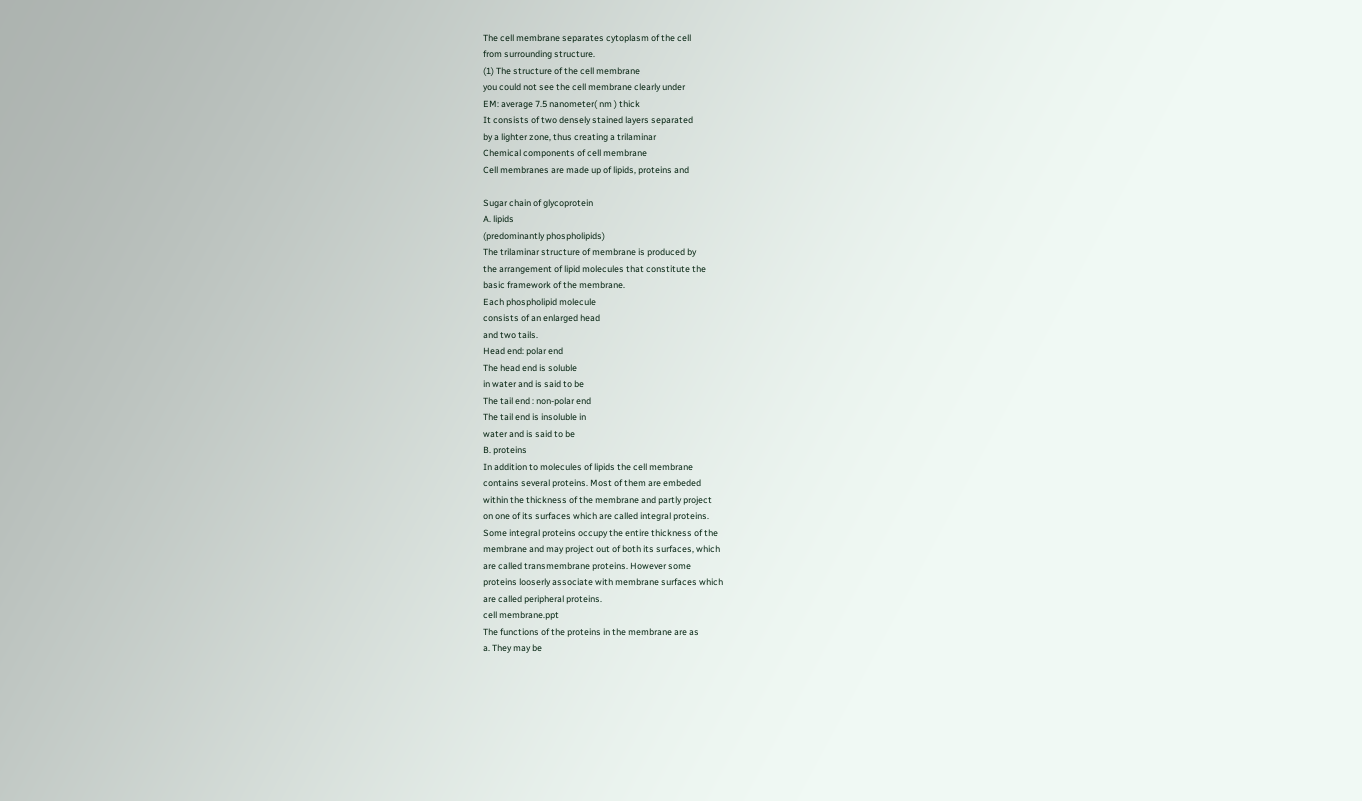The cell membrane separates cytoplasm of the cell
from surrounding structure.
(1) The structure of the cell membrane
you could not see the cell membrane clearly under
EM: average 7.5 nanometer( nm ) thick
It consists of two densely stained layers separated
by a lighter zone, thus creating a trilaminar
Chemical components of cell membrane
Cell membranes are made up of lipids, proteins and

Sugar chain of glycoprotein
A. lipids
(predominantly phospholipids)
The trilaminar structure of membrane is produced by
the arrangement of lipid molecules that constitute the
basic framework of the membrane.
Each phospholipid molecule
consists of an enlarged head
and two tails.
Head end: polar end
The head end is soluble
in water and is said to be
The tail end : non-polar end
The tail end is insoluble in
water and is said to be
B. proteins
In addition to molecules of lipids the cell membrane
contains several proteins. Most of them are embeded
within the thickness of the membrane and partly project
on one of its surfaces which are called integral proteins.
Some integral proteins occupy the entire thickness of the
membrane and may project out of both its surfaces, which
are called transmembrane proteins. However some
proteins looserly associate with membrane surfaces which
are called peripheral proteins.
cell membrane.ppt
The functions of the proteins in the membrane are as
a. They may be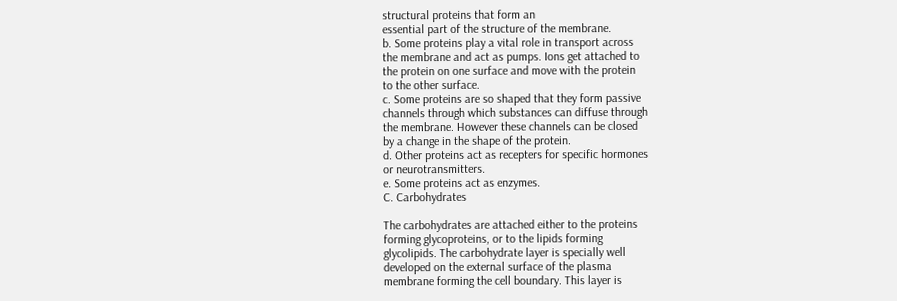structural proteins that form an
essential part of the structure of the membrane.
b. Some proteins play a vital role in transport across
the membrane and act as pumps. Ions get attached to
the protein on one surface and move with the protein
to the other surface.
c. Some proteins are so shaped that they form passive
channels through which substances can diffuse through
the membrane. However these channels can be closed
by a change in the shape of the protein.
d. Other proteins act as recepters for specific hormones
or neurotransmitters.
e. Some proteins act as enzymes.
C. Carbohydrates

The carbohydrates are attached either to the proteins
forming glycoproteins, or to the lipids forming
glycolipids. The carbohydrate layer is specially well
developed on the external surface of the plasma
membrane forming the cell boundary. This layer is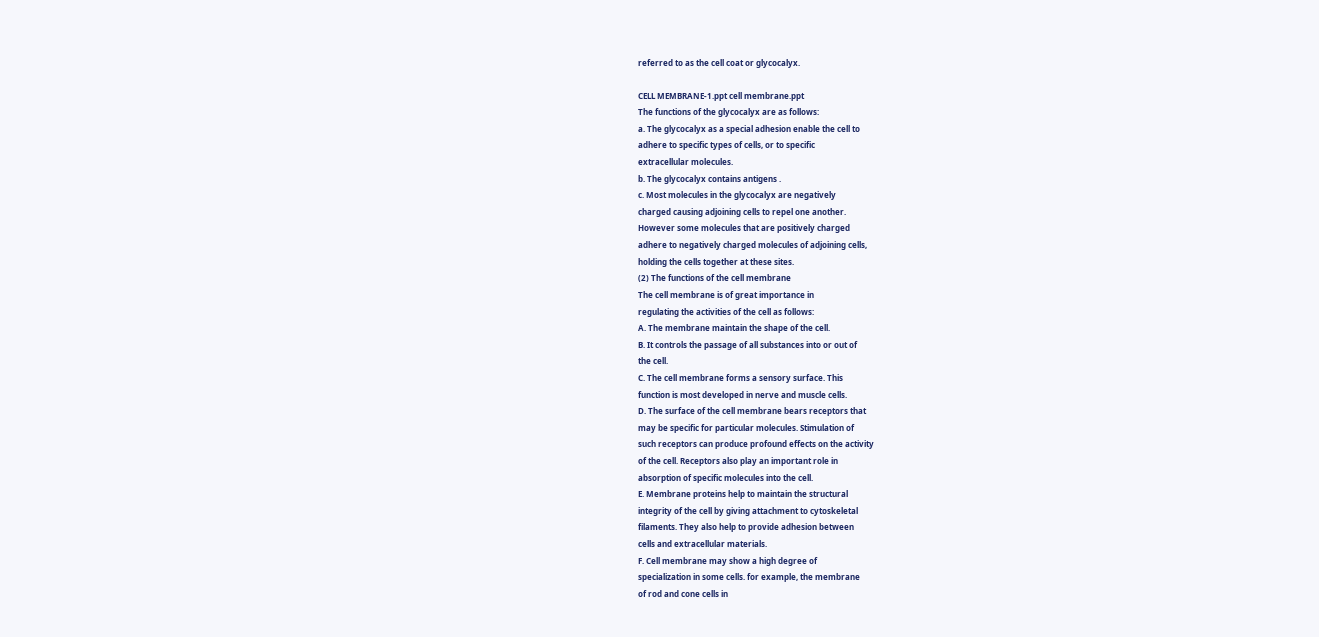referred to as the cell coat or glycocalyx.

CELL MEMBRANE-1.ppt cell membrane.ppt
The functions of the glycocalyx are as follows:
a. The glycocalyx as a special adhesion enable the cell to
adhere to specific types of cells, or to specific
extracellular molecules.
b. The glycocalyx contains antigens .
c. Most molecules in the glycocalyx are negatively
charged causing adjoining cells to repel one another.
However some molecules that are positively charged
adhere to negatively charged molecules of adjoining cells,
holding the cells together at these sites.
(2) The functions of the cell membrane
The cell membrane is of great importance in
regulating the activities of the cell as follows:
A. The membrane maintain the shape of the cell.
B. It controls the passage of all substances into or out of
the cell.
C. The cell membrane forms a sensory surface. This
function is most developed in nerve and muscle cells.
D. The surface of the cell membrane bears receptors that
may be specific for particular molecules. Stimulation of
such receptors can produce profound effects on the activity
of the cell. Receptors also play an important role in
absorption of specific molecules into the cell.
E. Membrane proteins help to maintain the structural
integrity of the cell by giving attachment to cytoskeletal
filaments. They also help to provide adhesion between
cells and extracellular materials.
F. Cell membrane may show a high degree of
specialization in some cells. for example, the membrane
of rod and cone cells in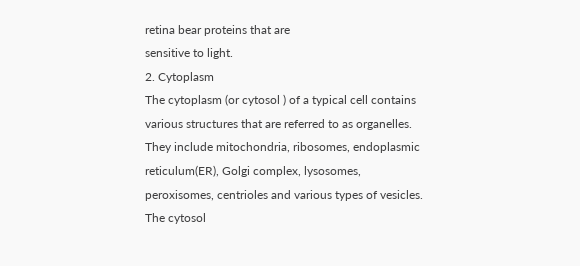retina bear proteins that are
sensitive to light.
2. Cytoplasm
The cytoplasm (or cytosol ) of a typical cell contains
various structures that are referred to as organelles.
They include mitochondria, ribosomes, endoplasmic
reticulum(ER), Golgi complex, lysosomes,
peroxisomes, centrioles and various types of vesicles.
The cytosol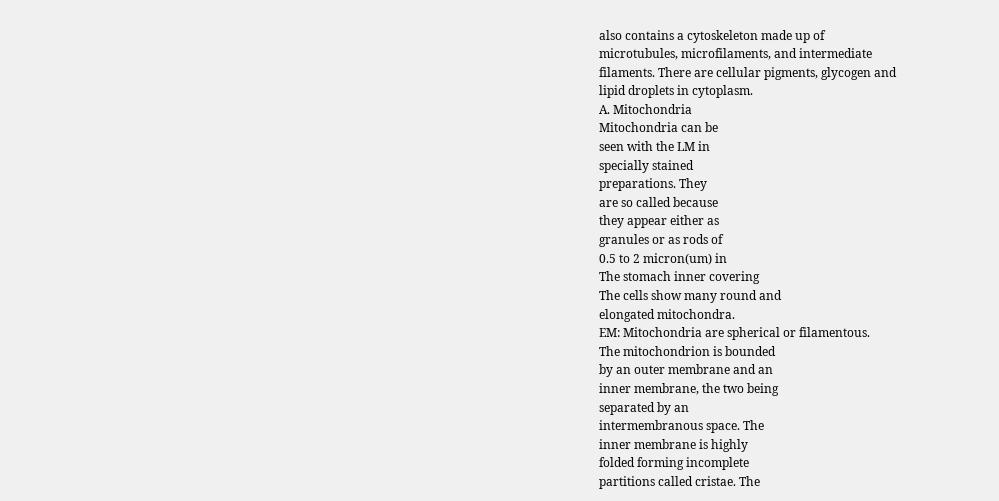also contains a cytoskeleton made up of
microtubules, microfilaments, and intermediate
filaments. There are cellular pigments, glycogen and
lipid droplets in cytoplasm.
A. Mitochondria
Mitochondria can be
seen with the LM in
specially stained
preparations. They
are so called because
they appear either as
granules or as rods of
0.5 to 2 micron(um) in
The stomach inner covering
The cells show many round and
elongated mitochondra.
EM: Mitochondria are spherical or filamentous.
The mitochondrion is bounded
by an outer membrane and an
inner membrane, the two being
separated by an
intermembranous space. The
inner membrane is highly
folded forming incomplete
partitions called cristae. The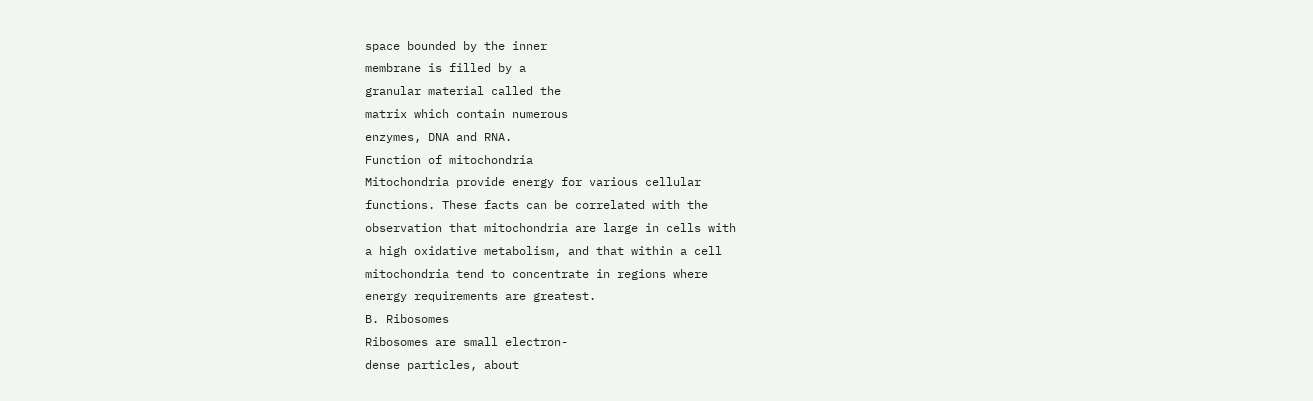space bounded by the inner
membrane is filled by a
granular material called the
matrix which contain numerous
enzymes, DNA and RNA.
Function of mitochondria
Mitochondria provide energy for various cellular
functions. These facts can be correlated with the
observation that mitochondria are large in cells with
a high oxidative metabolism, and that within a cell
mitochondria tend to concentrate in regions where
energy requirements are greatest.
B. Ribosomes
Ribosomes are small electron-
dense particles, about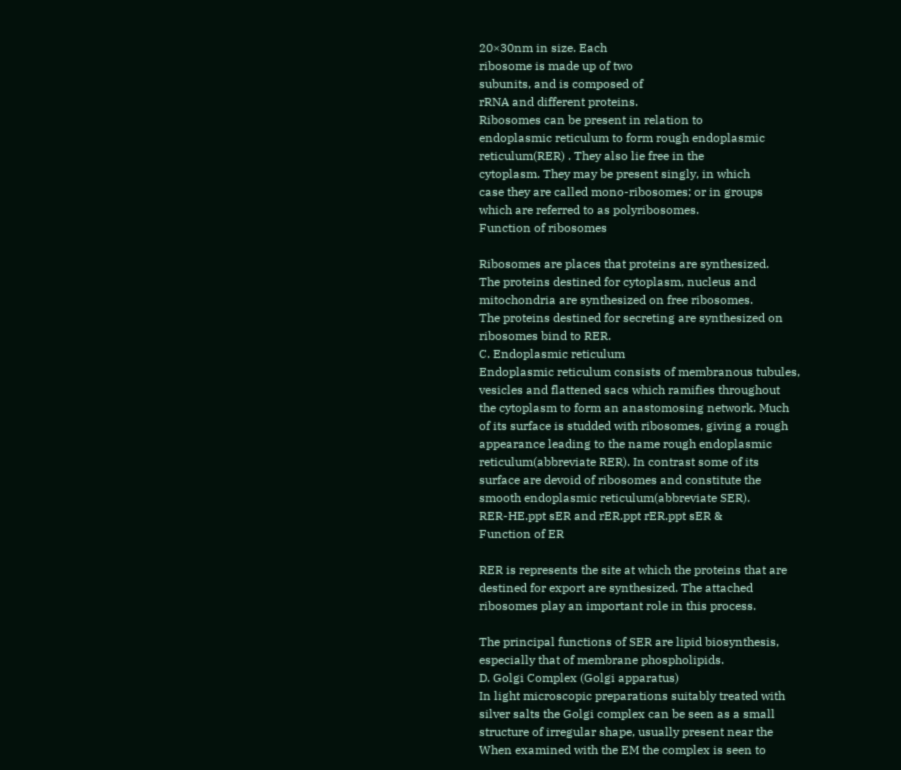20×30nm in size. Each
ribosome is made up of two
subunits, and is composed of
rRNA and different proteins.
Ribosomes can be present in relation to
endoplasmic reticulum to form rough endoplasmic
reticulum(RER) . They also lie free in the
cytoplasm. They may be present singly, in which
case they are called mono-ribosomes; or in groups
which are referred to as polyribosomes.
Function of ribosomes

Ribosomes are places that proteins are synthesized.
The proteins destined for cytoplasm, nucleus and
mitochondria are synthesized on free ribosomes.
The proteins destined for secreting are synthesized on
ribosomes bind to RER.
C. Endoplasmic reticulum
Endoplasmic reticulum consists of membranous tubules,
vesicles and flattened sacs which ramifies throughout
the cytoplasm to form an anastomosing network. Much
of its surface is studded with ribosomes, giving a rough
appearance leading to the name rough endoplasmic
reticulum(abbreviate RER). In contrast some of its
surface are devoid of ribosomes and constitute the
smooth endoplasmic reticulum(abbreviate SER).
RER-HE.ppt sER and rER.ppt rER.ppt sER &
Function of ER

RER is represents the site at which the proteins that are
destined for export are synthesized. The attached
ribosomes play an important role in this process.

The principal functions of SER are lipid biosynthesis,
especially that of membrane phospholipids.
D. Golgi Complex (Golgi apparatus)
In light microscopic preparations suitably treated with
silver salts the Golgi complex can be seen as a small
structure of irregular shape, usually present near the
When examined with the EM the complex is seen to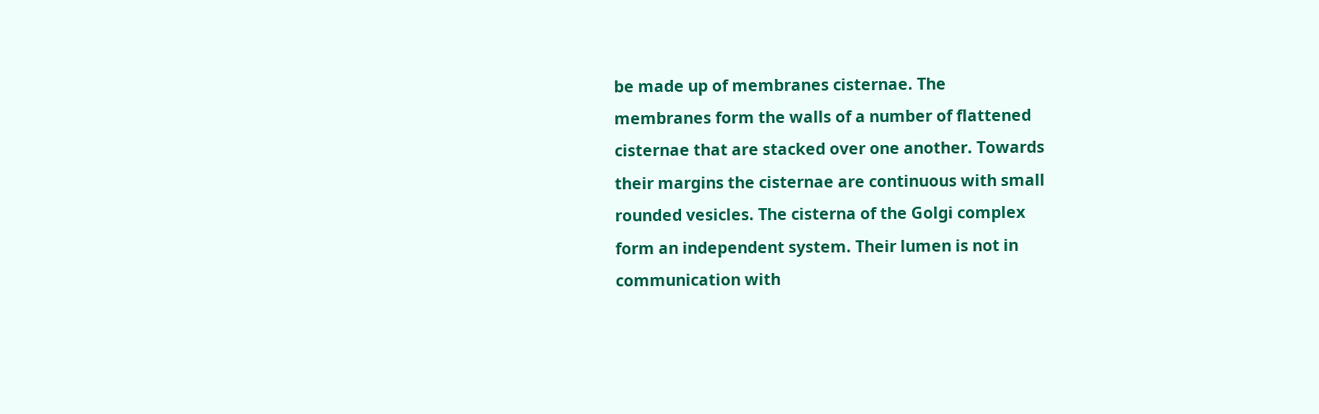be made up of membranes cisternae. The
membranes form the walls of a number of flattened
cisternae that are stacked over one another. Towards
their margins the cisternae are continuous with small
rounded vesicles. The cisterna of the Golgi complex
form an independent system. Their lumen is not in
communication with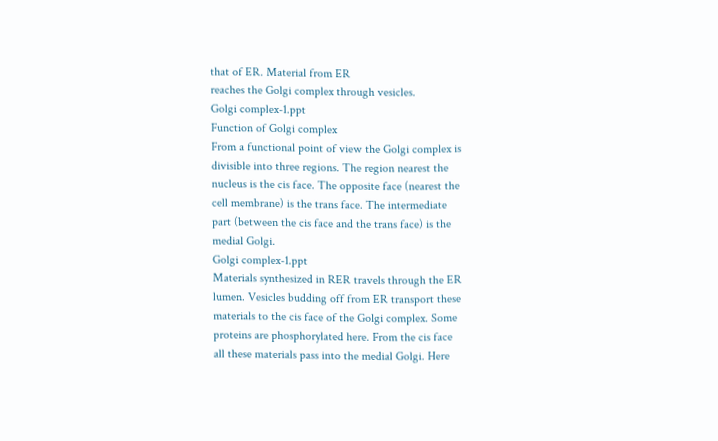that of ER. Material from ER
reaches the Golgi complex through vesicles.
Golgi complex-1.ppt
Function of Golgi complex
From a functional point of view the Golgi complex is
divisible into three regions. The region nearest the
nucleus is the cis face. The opposite face (nearest the
cell membrane) is the trans face. The intermediate
part (between the cis face and the trans face) is the
medial Golgi.
Golgi complex-1.ppt
Materials synthesized in RER travels through the ER
lumen. Vesicles budding off from ER transport these
materials to the cis face of the Golgi complex. Some
proteins are phosphorylated here. From the cis face
all these materials pass into the medial Golgi. Here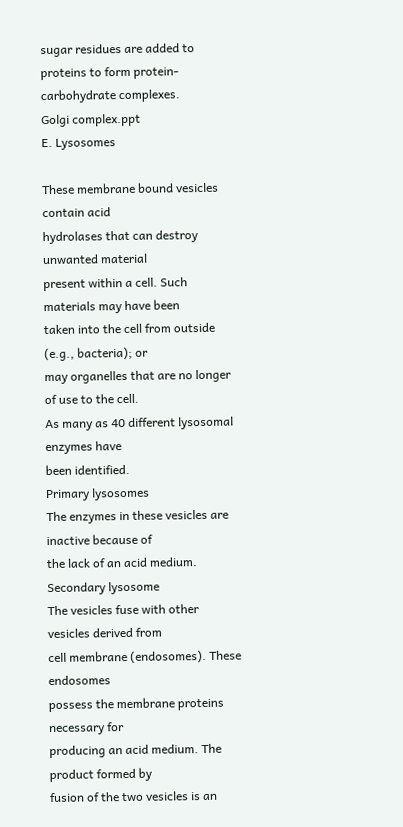sugar residues are added to proteins to form protein-
carbohydrate complexes.
Golgi complex.ppt
E. Lysosomes

These membrane bound vesicles contain acid
hydrolases that can destroy unwanted material
present within a cell. Such materials may have been
taken into the cell from outside (e.g., bacteria); or
may organelles that are no longer of use to the cell.
As many as 40 different lysosomal enzymes have
been identified.
Primary lysosomes
The enzymes in these vesicles are inactive because of
the lack of an acid medium.
Secondary lysosome
The vesicles fuse with other vesicles derived from
cell membrane (endosomes). These endosomes
possess the membrane proteins necessary for
producing an acid medium. The product formed by
fusion of the two vesicles is an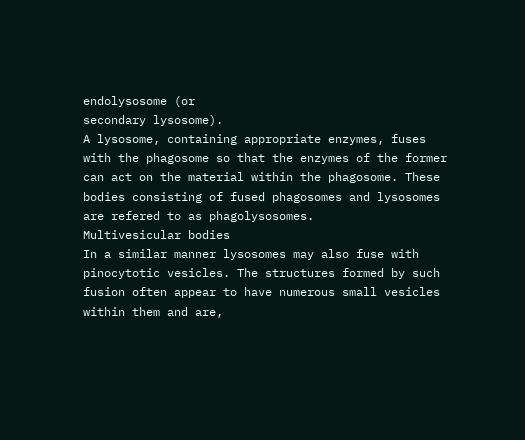endolysosome (or
secondary lysosome).
A lysosome, containing appropriate enzymes, fuses
with the phagosome so that the enzymes of the former
can act on the material within the phagosome. These
bodies consisting of fused phagosomes and lysosomes
are refered to as phagolysosomes.
Multivesicular bodies
In a similar manner lysosomes may also fuse with
pinocytotic vesicles. The structures formed by such
fusion often appear to have numerous small vesicles
within them and are,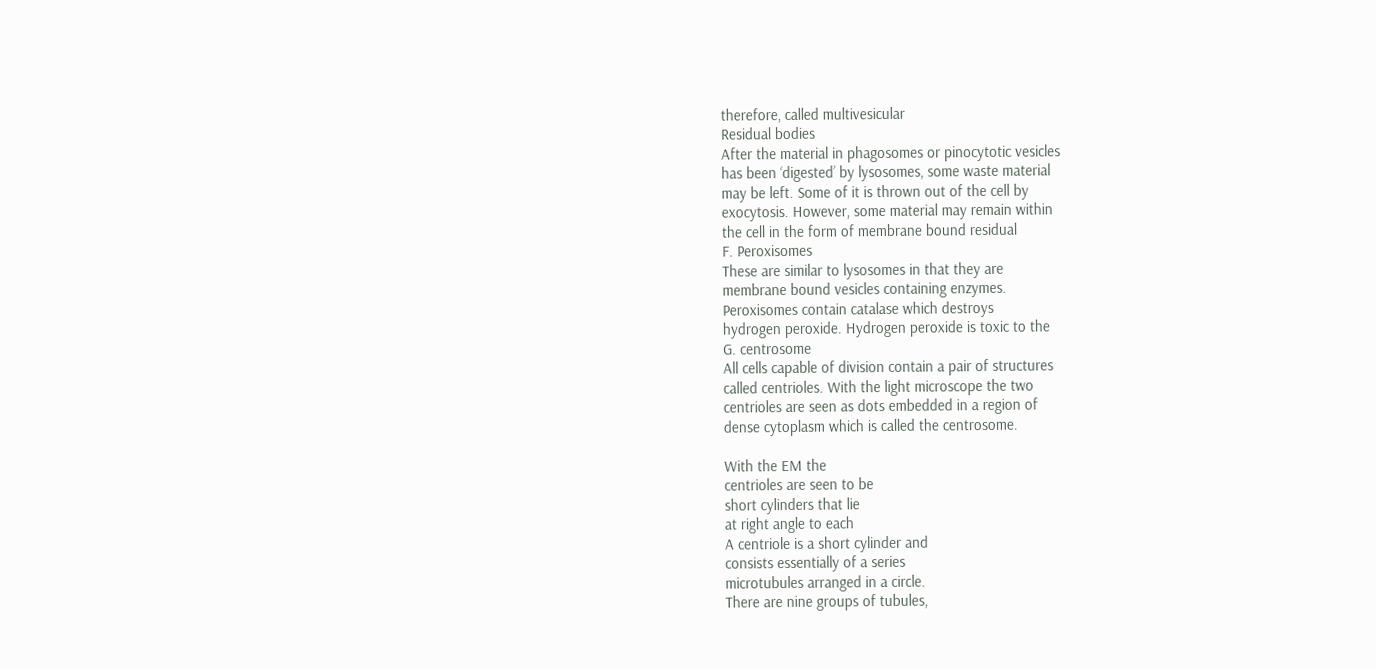therefore, called multivesicular
Residual bodies
After the material in phagosomes or pinocytotic vesicles
has been ‘digested’ by lysosomes, some waste material
may be left. Some of it is thrown out of the cell by
exocytosis. However, some material may remain within
the cell in the form of membrane bound residual
F. Peroxisomes
These are similar to lysosomes in that they are
membrane bound vesicles containing enzymes.
Peroxisomes contain catalase which destroys
hydrogen peroxide. Hydrogen peroxide is toxic to the
G. centrosome
All cells capable of division contain a pair of structures
called centrioles. With the light microscope the two
centrioles are seen as dots embedded in a region of
dense cytoplasm which is called the centrosome.

With the EM the
centrioles are seen to be
short cylinders that lie
at right angle to each
A centriole is a short cylinder and
consists essentially of a series
microtubules arranged in a circle.
There are nine groups of tubules,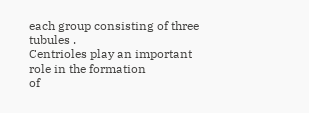each group consisting of three
tubules .
Centrioles play an important role in the formation
of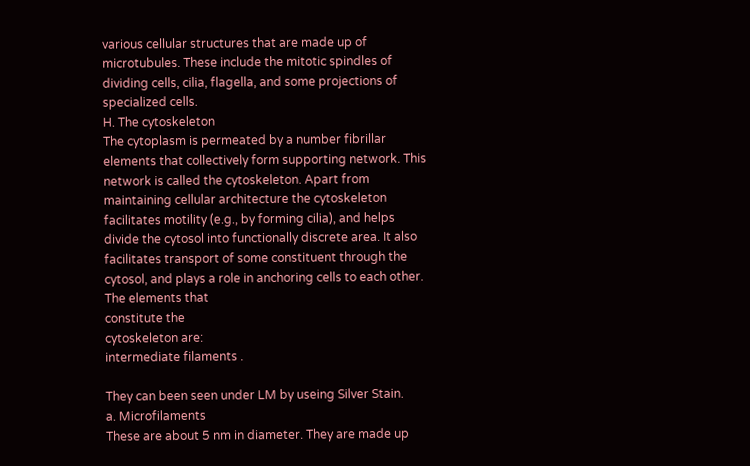various cellular structures that are made up of
microtubules. These include the mitotic spindles of
dividing cells, cilia, flagella, and some projections of
specialized cells.
H. The cytoskeleton
The cytoplasm is permeated by a number fibrillar
elements that collectively form supporting network. This
network is called the cytoskeleton. Apart from
maintaining cellular architecture the cytoskeleton
facilitates motility (e.g., by forming cilia), and helps
divide the cytosol into functionally discrete area. It also
facilitates transport of some constituent through the
cytosol, and plays a role in anchoring cells to each other.
The elements that
constitute the
cytoskeleton are:
intermediate filaments .

They can been seen under LM by useing Silver Stain.
a. Microfilaments
These are about 5 nm in diameter. They are made up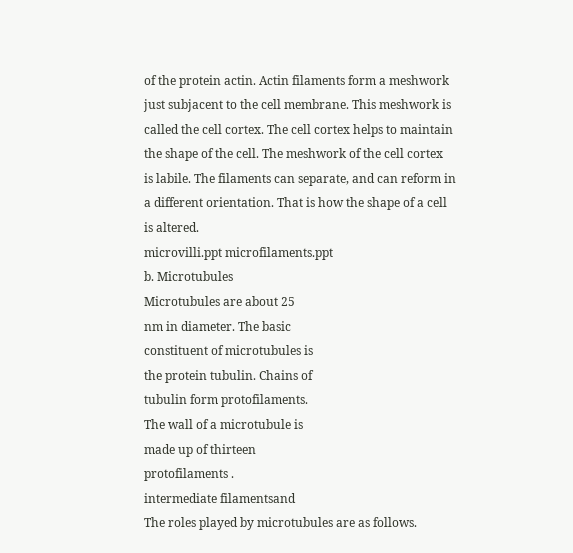of the protein actin. Actin filaments form a meshwork
just subjacent to the cell membrane. This meshwork is
called the cell cortex. The cell cortex helps to maintain
the shape of the cell. The meshwork of the cell cortex
is labile. The filaments can separate, and can reform in
a different orientation. That is how the shape of a cell
is altered.
microvilli.ppt microfilaments.ppt
b. Microtubules
Microtubules are about 25
nm in diameter. The basic
constituent of microtubules is
the protein tubulin. Chains of
tubulin form protofilaments.
The wall of a microtubule is
made up of thirteen
protofilaments .
intermediate filamentsand
The roles played by microtubules are as follows.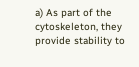a) As part of the cytoskeleton, they provide stability to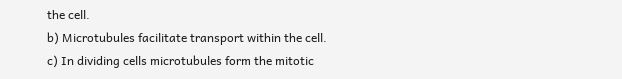the cell.
b) Microtubules facilitate transport within the cell.
c) In dividing cells microtubules form the mitotic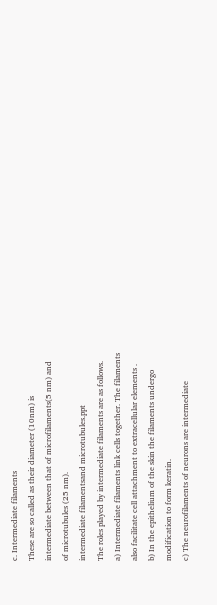c. Intermediate filaments
These are so called as their diameter (10nm) is
intermediate between that of microfilaments(5 nm) and
of microtubules (25 nm).
intermediate filamentsand microtubules.ppt
The roles played by intermediate filaments are as follows.
a) Intermediate filaments link cells together. The filaments
also facilitate cell attachment to extracellular elements .
b) In the epithelium of the skin the filaments undergo
modification to form keratin.
c) The neurofilaments of neurons are intermediate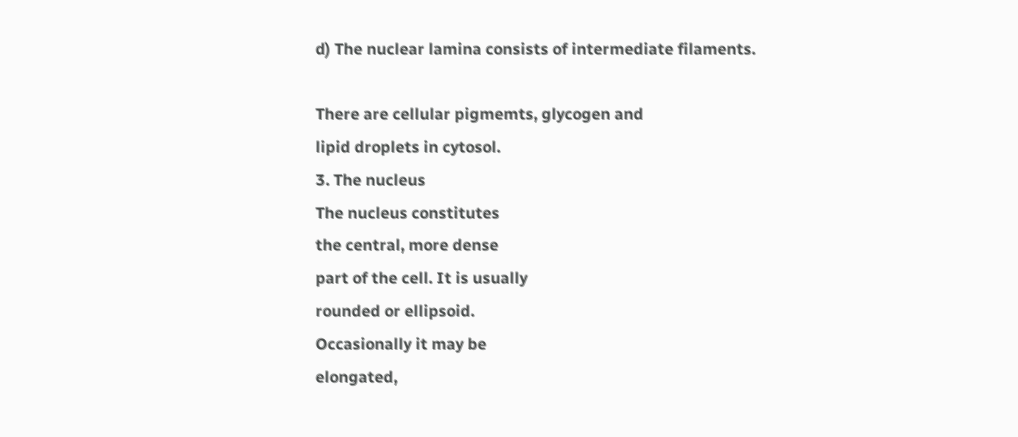d) The nuclear lamina consists of intermediate filaments.

There are cellular pigmemts, glycogen and
lipid droplets in cytosol.
3. The nucleus
The nucleus constitutes
the central, more dense
part of the cell. It is usually
rounded or ellipsoid.
Occasionally it may be
elongated,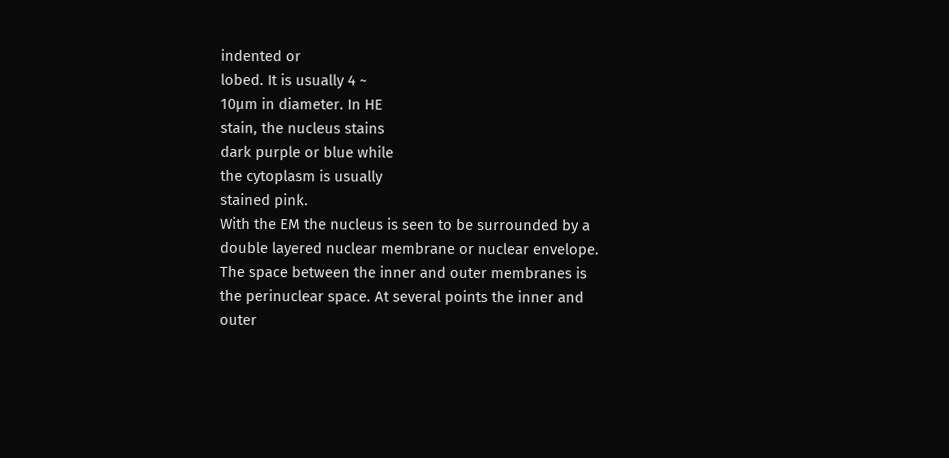indented or
lobed. It is usually 4 ~
10µm in diameter. In HE
stain, the nucleus stains
dark purple or blue while
the cytoplasm is usually
stained pink.
With the EM the nucleus is seen to be surrounded by a
double layered nuclear membrane or nuclear envelope.
The space between the inner and outer membranes is
the perinuclear space. At several points the inner and
outer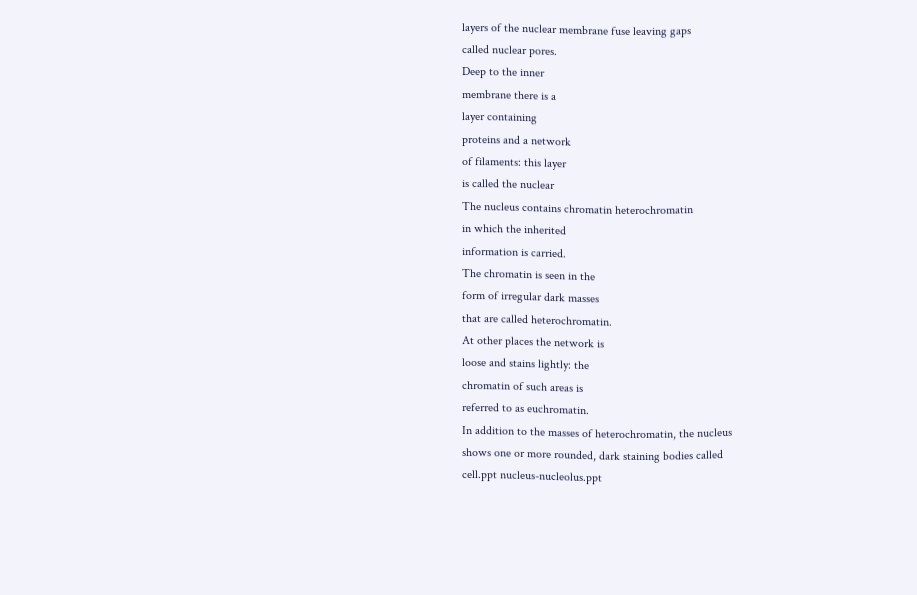layers of the nuclear membrane fuse leaving gaps
called nuclear pores.
Deep to the inner
membrane there is a
layer containing
proteins and a network
of filaments: this layer
is called the nuclear
The nucleus contains chromatin heterochromatin
in which the inherited
information is carried.
The chromatin is seen in the
form of irregular dark masses
that are called heterochromatin.
At other places the network is
loose and stains lightly: the
chromatin of such areas is
referred to as euchromatin.
In addition to the masses of heterochromatin, the nucleus
shows one or more rounded, dark staining bodies called
cell.ppt nucleus-nucleolus.ppt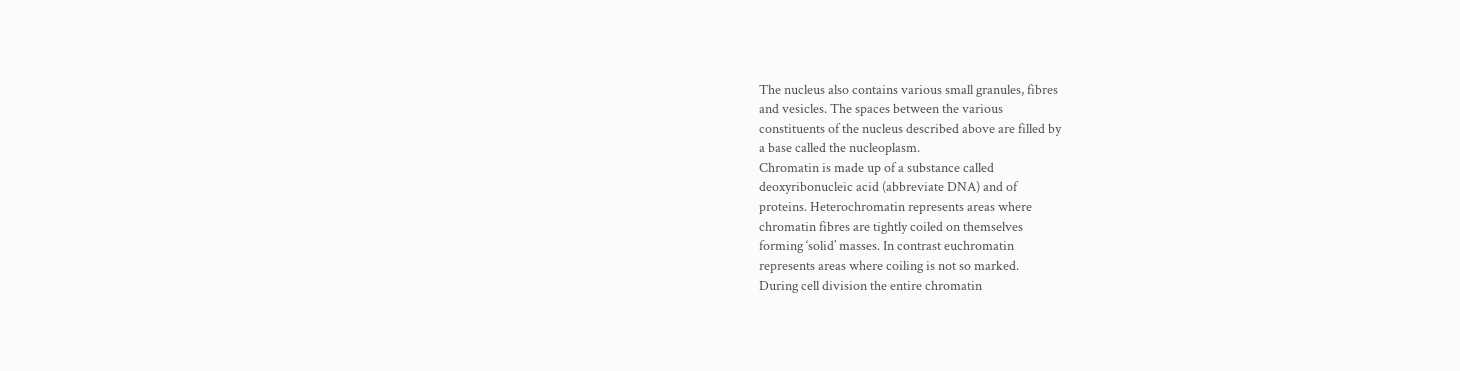The nucleus also contains various small granules, fibres
and vesicles. The spaces between the various
constituents of the nucleus described above are filled by
a base called the nucleoplasm.
Chromatin is made up of a substance called
deoxyribonucleic acid (abbreviate DNA) and of
proteins. Heterochromatin represents areas where
chromatin fibres are tightly coiled on themselves
forming ‘solid’ masses. In contrast euchromatin
represents areas where coiling is not so marked.
During cell division the entire chromatin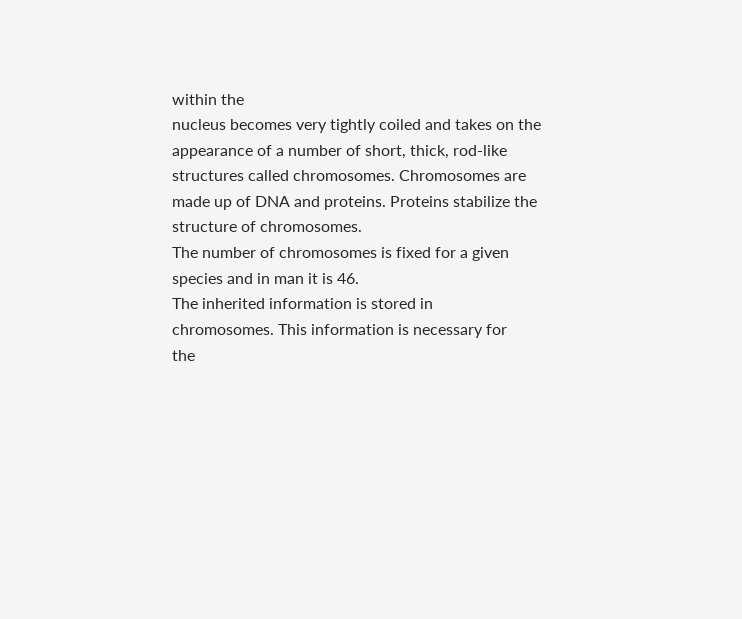within the
nucleus becomes very tightly coiled and takes on the
appearance of a number of short, thick, rod-like
structures called chromosomes. Chromosomes are
made up of DNA and proteins. Proteins stabilize the
structure of chromosomes.
The number of chromosomes is fixed for a given
species and in man it is 46.
The inherited information is stored in
chromosomes. This information is necessary for
the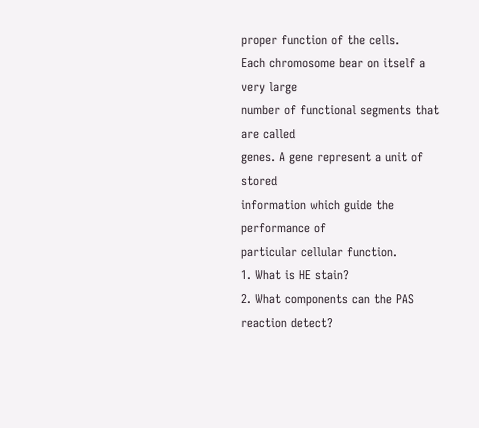proper function of the cells.
Each chromosome bear on itself a very large
number of functional segments that are called
genes. A gene represent a unit of stored
information which guide the performance of
particular cellular function.
1. What is HE stain?
2. What components can the PAS reaction detect?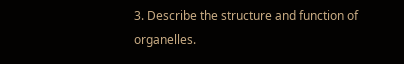3. Describe the structure and function of organelles.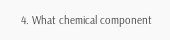4. What chemical component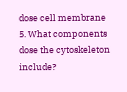dose cell membrane
5. What components dose the cytoskeleton include?